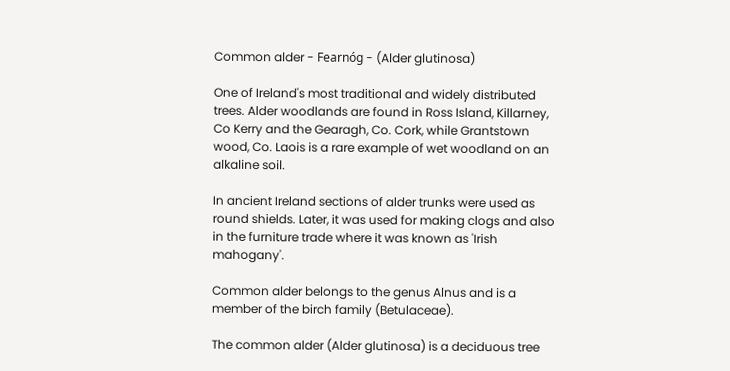Common alder - Fearnóg - (Alder glutinosa)

One of Ireland's most traditional and widely distributed trees. Alder woodlands are found in Ross Island, Killarney, Co Kerry and the Gearagh, Co. Cork, while Grantstown wood, Co. Laois is a rare example of wet woodland on an alkaline soil.

In ancient Ireland sections of alder trunks were used as round shields. Later, it was used for making clogs and also in the furniture trade where it was known as 'Irish mahogany'.

Common alder belongs to the genus Alnus and is a member of the birch family (Betulaceae).

The common alder (Alder glutinosa) is a deciduous tree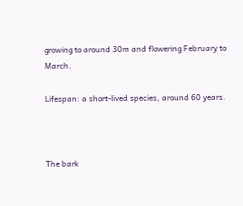growing to around 30m and flowering February to March.

Lifespan: a short-lived species, around 60 years.



The bark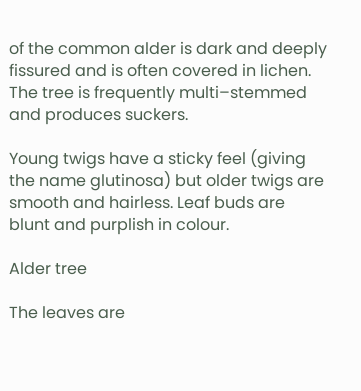of the common alder is dark and deeply fissured and is often covered in lichen. The tree is frequently multi–stemmed and produces suckers.

Young twigs have a sticky feel (giving the name glutinosa) but older twigs are smooth and hairless. Leaf buds are blunt and purplish in colour.

Alder tree

The leaves are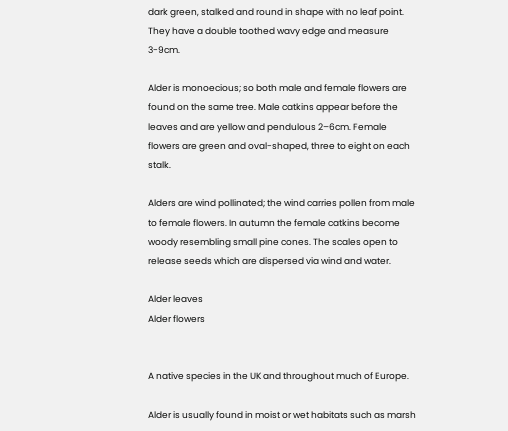dark green, stalked and round in shape with no leaf point. They have a double toothed wavy edge and measure 3-9cm.

Alder is monoecious; so both male and female flowers are found on the same tree. Male catkins appear before the leaves and are yellow and pendulous 2–6cm. Female flowers are green and oval-shaped, three to eight on each stalk.

Alders are wind pollinated; the wind carries pollen from male to female flowers. In autumn the female catkins become woody resembling small pine cones. The scales open to release seeds which are dispersed via wind and water.

Alder leaves
Alder flowers


A native species in the UK and throughout much of Europe.

Alder is usually found in moist or wet habitats such as marsh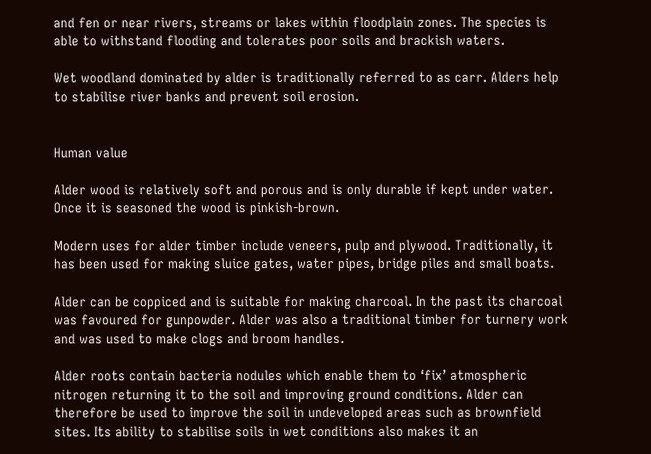and fen or near rivers, streams or lakes within floodplain zones. The species is able to withstand flooding and tolerates poor soils and brackish waters.

Wet woodland dominated by alder is traditionally referred to as carr. Alders help to stabilise river banks and prevent soil erosion.


Human value

Alder wood is relatively soft and porous and is only durable if kept under water. Once it is seasoned the wood is pinkish-brown.

Modern uses for alder timber include veneers, pulp and plywood. Traditionally, it has been used for making sluice gates, water pipes, bridge piles and small boats.

Alder can be coppiced and is suitable for making charcoal. In the past its charcoal was favoured for gunpowder. Alder was also a traditional timber for turnery work and was used to make clogs and broom handles.

Alder roots contain bacteria nodules which enable them to ‘fix’ atmospheric nitrogen returning it to the soil and improving ground conditions. Alder can therefore be used to improve the soil in undeveloped areas such as brownfield sites. Its ability to stabilise soils in wet conditions also makes it an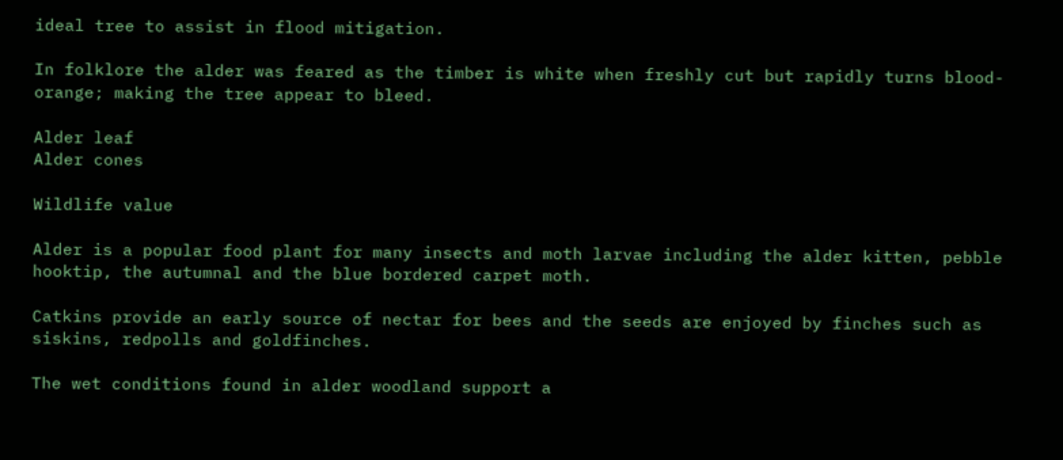ideal tree to assist in flood mitigation.

In folklore the alder was feared as the timber is white when freshly cut but rapidly turns blood-orange; making the tree appear to bleed.

Alder leaf
Alder cones

Wildlife value

Alder is a popular food plant for many insects and moth larvae including the alder kitten, pebble hooktip, the autumnal and the blue bordered carpet moth.

Catkins provide an early source of nectar for bees and the seeds are enjoyed by finches such as siskins, redpolls and goldfinches.

The wet conditions found in alder woodland support a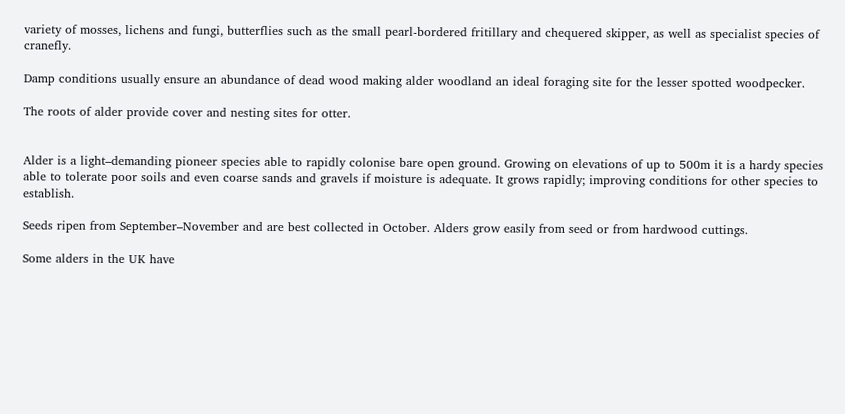variety of mosses, lichens and fungi, butterflies such as the small pearl-bordered fritillary and chequered skipper, as well as specialist species of cranefly.

Damp conditions usually ensure an abundance of dead wood making alder woodland an ideal foraging site for the lesser spotted woodpecker.

The roots of alder provide cover and nesting sites for otter.


Alder is a light–demanding pioneer species able to rapidly colonise bare open ground. Growing on elevations of up to 500m it is a hardy species able to tolerate poor soils and even coarse sands and gravels if moisture is adequate. It grows rapidly; improving conditions for other species to establish.

Seeds ripen from September–November and are best collected in October. Alders grow easily from seed or from hardwood cuttings.

Some alders in the UK have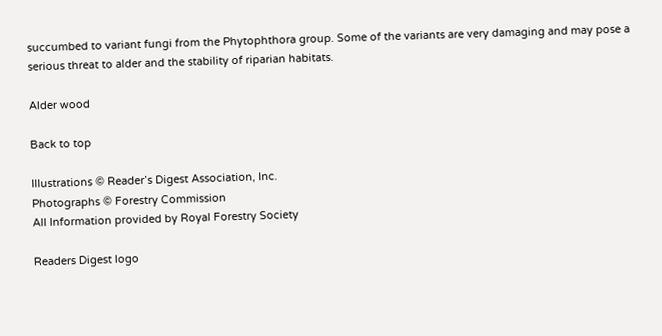succumbed to variant fungi from the Phytophthora group. Some of the variants are very damaging and may pose a serious threat to alder and the stability of riparian habitats.

Alder wood

Back to top

Illustrations © Reader’s Digest Association, Inc.
Photographs © Forestry Commission
All Information provided by Royal Forestry Society

Readers Digest logo